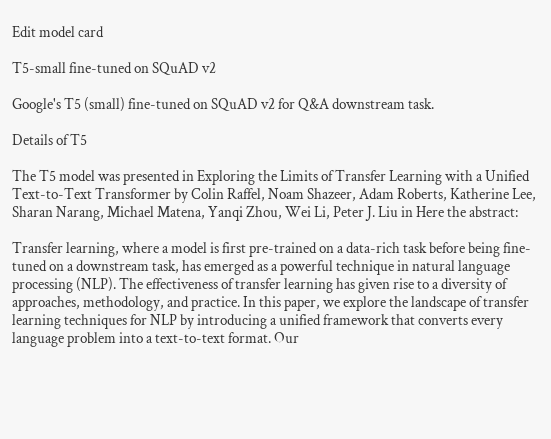Edit model card

T5-small fine-tuned on SQuAD v2

Google's T5 (small) fine-tuned on SQuAD v2 for Q&A downstream task.

Details of T5

The T5 model was presented in Exploring the Limits of Transfer Learning with a Unified Text-to-Text Transformer by Colin Raffel, Noam Shazeer, Adam Roberts, Katherine Lee, Sharan Narang, Michael Matena, Yanqi Zhou, Wei Li, Peter J. Liu in Here the abstract:

Transfer learning, where a model is first pre-trained on a data-rich task before being fine-tuned on a downstream task, has emerged as a powerful technique in natural language processing (NLP). The effectiveness of transfer learning has given rise to a diversity of approaches, methodology, and practice. In this paper, we explore the landscape of transfer learning techniques for NLP by introducing a unified framework that converts every language problem into a text-to-text format. Our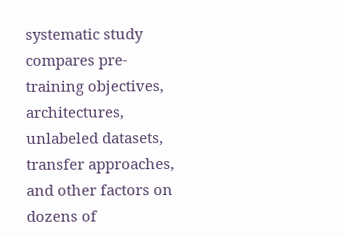systematic study compares pre-training objectives, architectures, unlabeled datasets, transfer approaches, and other factors on dozens of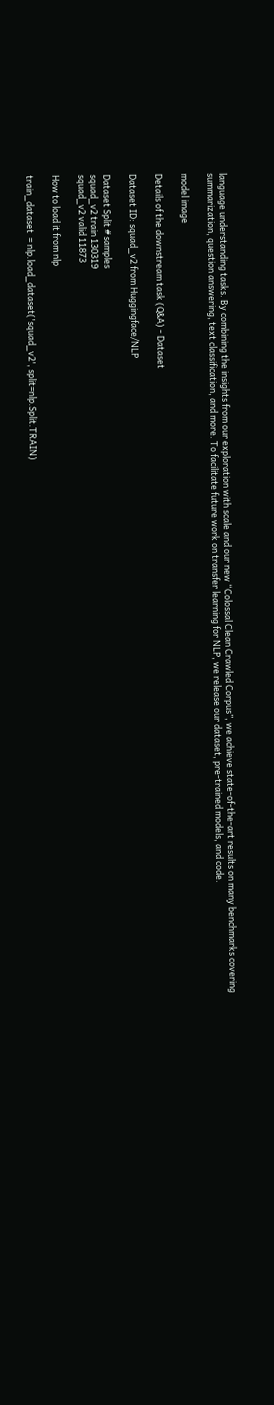language understanding tasks. By combining the insights from our exploration with scale and our new “Colossal Clean Crawled Corpus”, we achieve state-of-the-art results on many benchmarks covering summarization, question answering, text classification, and more. To facilitate future work on transfer learning for NLP, we release our dataset, pre-trained models, and code.

model image

Details of the downstream task (Q&A) - Dataset

Dataset ID: squad_v2 from Huggingface/NLP

Dataset Split # samples
squad_v2 train 130319
squad_v2 valid 11873

How to load it from nlp

train_dataset  = nlp.load_dataset('squad_v2', split=nlp.Split.TRAIN)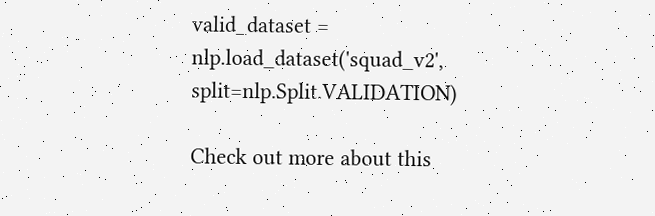valid_dataset = nlp.load_dataset('squad_v2', split=nlp.Split.VALIDATION)

Check out more about this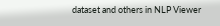dataset and others in NLP Viewer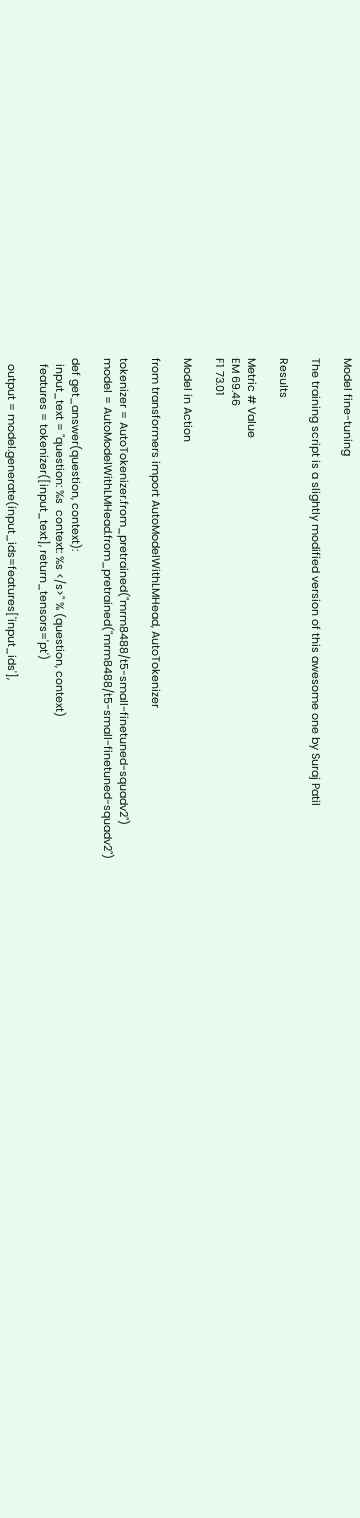Model fine-tuning

The training script is a slightly modified version of this awesome one by Suraj Patil

Results

Metric # Value
EM 69.46
F1 73.01

Model in Action

from transformers import AutoModelWithLMHead, AutoTokenizer

tokenizer = AutoTokenizer.from_pretrained("mrm8488/t5-small-finetuned-squadv2")
model = AutoModelWithLMHead.from_pretrained("mrm8488/t5-small-finetuned-squadv2")

def get_answer(question, context):
  input_text = "question: %s  context: %s </s>" % (question, context)
  features = tokenizer([input_text], return_tensors='pt')

  output = model.generate(input_ids=features['input_ids'],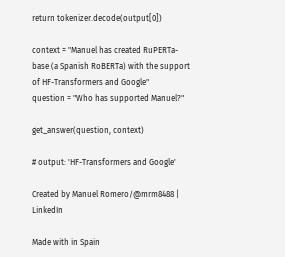return tokenizer.decode(output[0])

context = "Manuel has created RuPERTa-base (a Spanish RoBERTa) with the support of HF-Transformers and Google"
question = "Who has supported Manuel?"

get_answer(question, context)

# output: 'HF-Transformers and Google'

Created by Manuel Romero/@mrm8488 | LinkedIn

Made with in Spain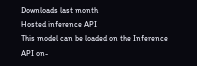Downloads last month
Hosted inference API
This model can be loaded on the Inference API on-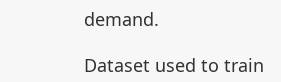demand.

Dataset used to train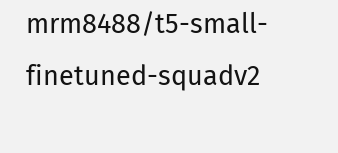mrm8488/t5-small-finetuned-squadv2